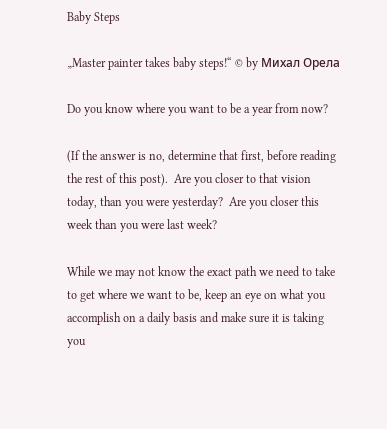Baby Steps

„Master painter takes baby steps!“ © by Михал Орела

Do you know where you want to be a year from now?

(If the answer is no, determine that first, before reading the rest of this post).  Are you closer to that vision today, than you were yesterday?  Are you closer this week than you were last week?

While we may not know the exact path we need to take to get where we want to be, keep an eye on what you accomplish on a daily basis and make sure it is taking you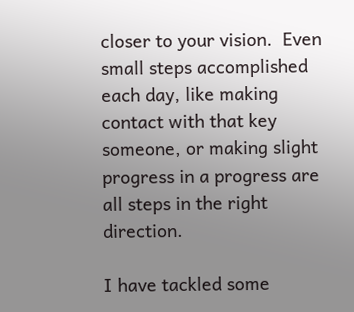closer to your vision.  Even small steps accomplished each day, like making contact with that key someone, or making slight progress in a progress are all steps in the right direction.

I have tackled some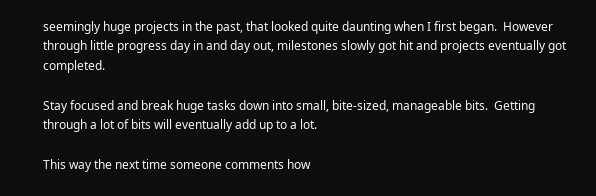seemingly huge projects in the past, that looked quite daunting when I first began.  However through little progress day in and day out, milestones slowly got hit and projects eventually got completed.

Stay focused and break huge tasks down into small, bite-sized, manageable bits.  Getting through a lot of bits will eventually add up to a lot.

This way the next time someone comments how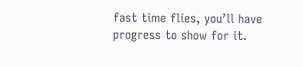fast time flies, you’ll have progress to show for it.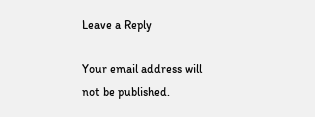Leave a Reply

Your email address will not be published.